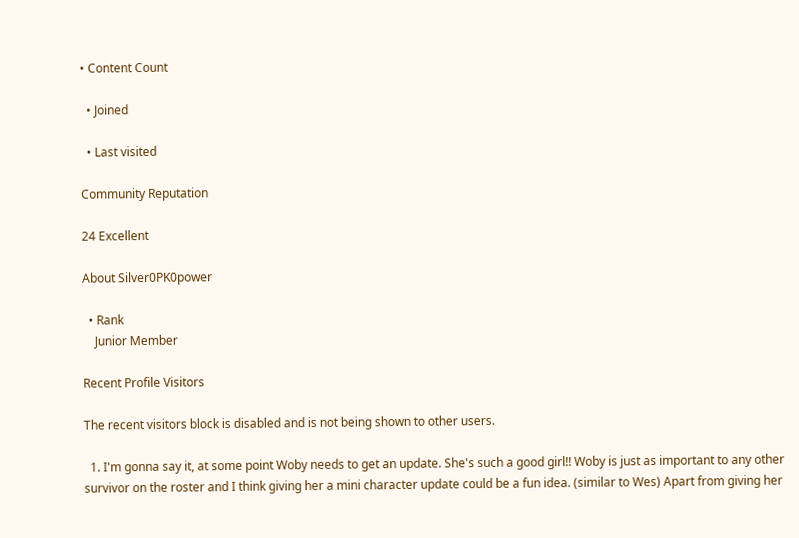• Content Count

  • Joined

  • Last visited

Community Reputation

24 Excellent

About Silver0PK0power

  • Rank
    Junior Member

Recent Profile Visitors

The recent visitors block is disabled and is not being shown to other users.

  1. I'm gonna say it, at some point Woby needs to get an update. She's such a good girl!! Woby is just as important to any other survivor on the roster and I think giving her a mini character update could be a fun idea. (similar to Wes) Apart from giving her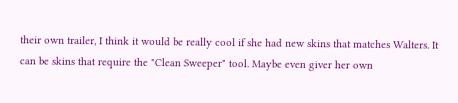their own trailer, I think it would be really cool if she had new skins that matches Walters. It can be skins that require the "Clean Sweeper" tool. Maybe even giver her own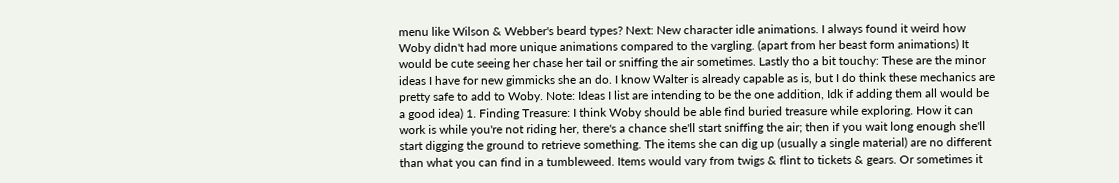menu like Wilson & Webber's beard types? Next: New character idle animations. I always found it weird how Woby didn't had more unique animations compared to the vargling. (apart from her beast form animations) It would be cute seeing her chase her tail or sniffing the air sometimes. Lastly tho a bit touchy: These are the minor ideas I have for new gimmicks she an do. I know Walter is already capable as is, but I do think these mechanics are pretty safe to add to Woby. Note: Ideas I list are intending to be the one addition, Idk if adding them all would be a good idea) 1. Finding Treasure: I think Woby should be able find buried treasure while exploring. How it can work is while you're not riding her, there's a chance she'll start sniffing the air; then if you wait long enough she'll start digging the ground to retrieve something. The items she can dig up (usually a single material) are no different than what you can find in a tumbleweed. Items would vary from twigs & flint to tickets & gears. Or sometimes it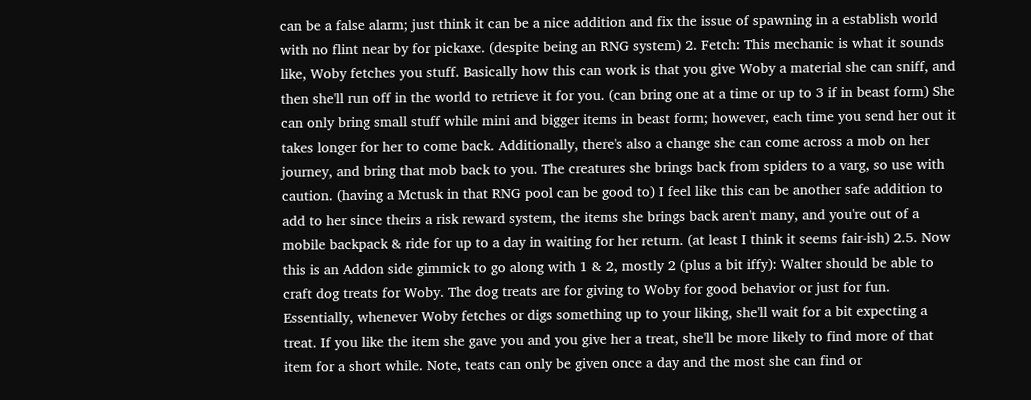can be a false alarm; just think it can be a nice addition and fix the issue of spawning in a establish world with no flint near by for pickaxe. (despite being an RNG system) 2. Fetch: This mechanic is what it sounds like, Woby fetches you stuff. Basically how this can work is that you give Woby a material she can sniff, and then she'll run off in the world to retrieve it for you. (can bring one at a time or up to 3 if in beast form) She can only bring small stuff while mini and bigger items in beast form; however, each time you send her out it takes longer for her to come back. Additionally, there's also a change she can come across a mob on her journey, and bring that mob back to you. The creatures she brings back from spiders to a varg, so use with caution. (having a Mctusk in that RNG pool can be good to) I feel like this can be another safe addition to add to her since theirs a risk reward system, the items she brings back aren't many, and you're out of a mobile backpack & ride for up to a day in waiting for her return. (at least I think it seems fair-ish) 2.5. Now this is an Addon side gimmick to go along with 1 & 2, mostly 2 (plus a bit iffy): Walter should be able to craft dog treats for Woby. The dog treats are for giving to Woby for good behavior or just for fun. Essentially, whenever Woby fetches or digs something up to your liking, she'll wait for a bit expecting a treat. If you like the item she gave you and you give her a treat, she'll be more likely to find more of that item for a short while. Note, teats can only be given once a day and the most she can find or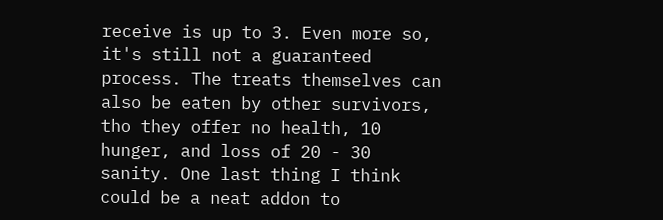receive is up to 3. Even more so, it's still not a guaranteed process. The treats themselves can also be eaten by other survivors, tho they offer no health, 10 hunger, and loss of 20 - 30 sanity. One last thing I think could be a neat addon to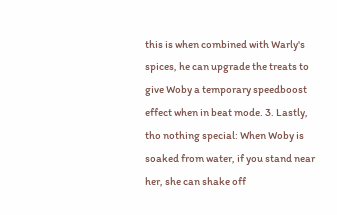this is when combined with Warly's spices, he can upgrade the treats to give Woby a temporary speedboost effect when in beat mode. 3. Lastly, tho nothing special: When Woby is soaked from water, if you stand near her, she can shake off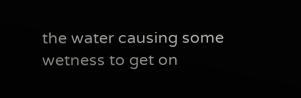the water causing some wetness to get on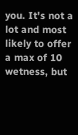you. It's not a lot and most likely to offer a max of 10 wetness, but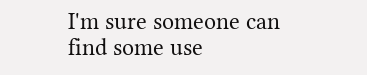I'm sure someone can find some use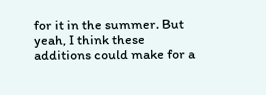for it in the summer. But yeah, I think these additions could make for a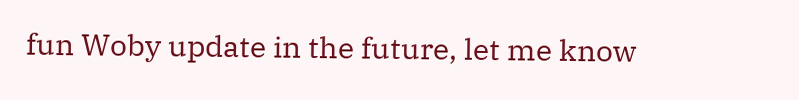fun Woby update in the future, let me know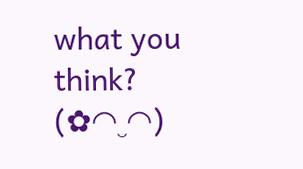what you think? (✿◠‿◠)